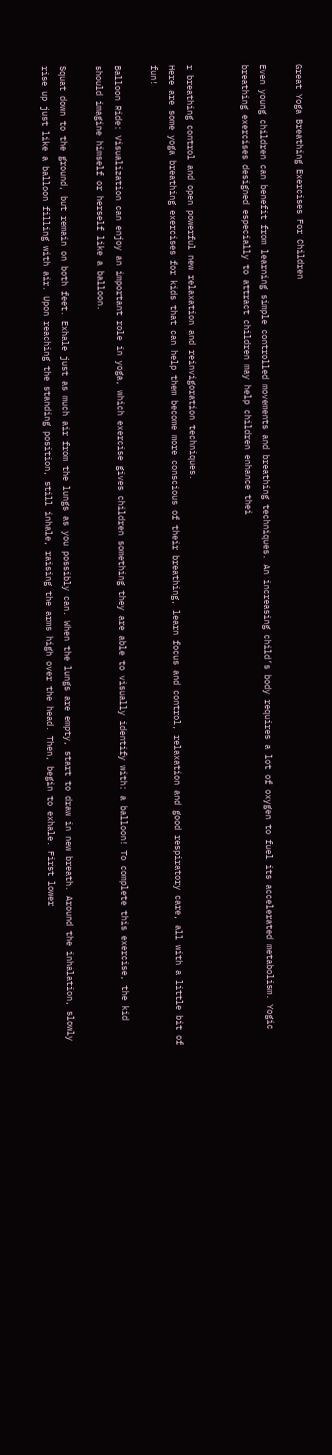Great Yoga Breathing Exercises For Children

Even young children can benefit from learning simple controlled movements and breathing techniques. An increasing child’s body requires a lot of oxygen to fuel its accelerated metabolism. Yogic breathing exercises designed especially to attract children may help children enhance thei


r breathing control and open powerful new relaxation and reinvigoration techniques.
Here are some yoga breathing exercises for kids that can help them become more conscious of their breathing, learn focus and control, relaxation and good respiratory care, all with a little bit of fun!

Balloon Ride: Visualization can enjoy an important role in yoga, which exercise gives children something they are able to visually identify with: a balloon! To complete this exercise, the kid should imagine himself or herself like a balloon.

Squat down to the ground, but remain on both feet. Exhale just as much air from the lungs as you possibly can. When the lungs are empty, start to draw in new breath. Around the inhalation, slowly rise up just like a balloon filling with air. Upon reaching the standing position, still inhale, raising the arms high over the head. Then, begin to exhale. First lower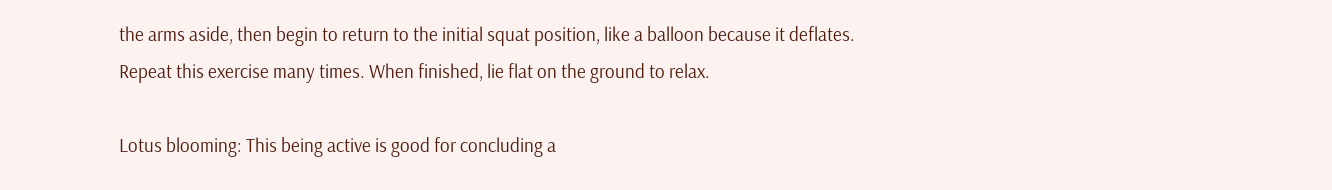the arms aside, then begin to return to the initial squat position, like a balloon because it deflates. Repeat this exercise many times. When finished, lie flat on the ground to relax.

Lotus blooming: This being active is good for concluding a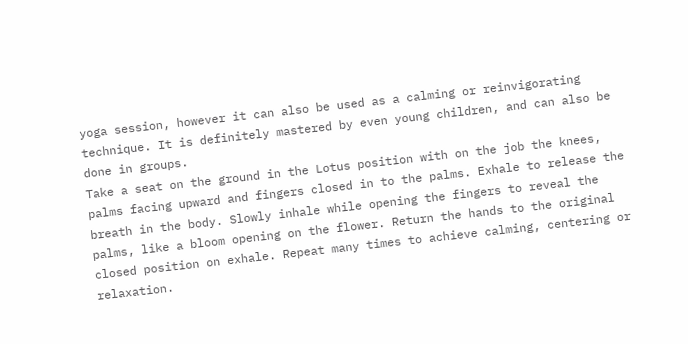yoga session, however it can also be used as a calming or reinvigorating technique. It is definitely mastered by even young children, and can also be done in groups.
Take a seat on the ground in the Lotus position with on the job the knees, palms facing upward and fingers closed in to the palms. Exhale to release the breath in the body. Slowly inhale while opening the fingers to reveal the palms, like a bloom opening on the flower. Return the hands to the original closed position on exhale. Repeat many times to achieve calming, centering or relaxation.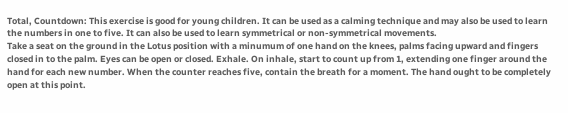Total, Countdown: This exercise is good for young children. It can be used as a calming technique and may also be used to learn the numbers in one to five. It can also be used to learn symmetrical or non-symmetrical movements.
Take a seat on the ground in the Lotus position with a minumum of one hand on the knees, palms facing upward and fingers closed in to the palm. Eyes can be open or closed. Exhale. On inhale, start to count up from 1, extending one finger around the hand for each new number. When the counter reaches five, contain the breath for a moment. The hand ought to be completely open at this point.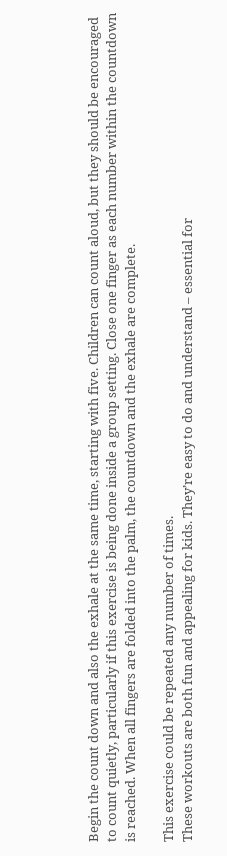Begin the count down and also the exhale at the same time, starting with five. Children can count aloud, but they should be encouraged to count quietly, particularly if this exercise is being done inside a group setting. Close one finger as each number within the countdown is reached. When all fingers are folded into the palm, the countdown and the exhale are complete.

This exercise could be repeated any number of times.
These workouts are both fun and appealing for kids. They’re easy to do and understand – essential for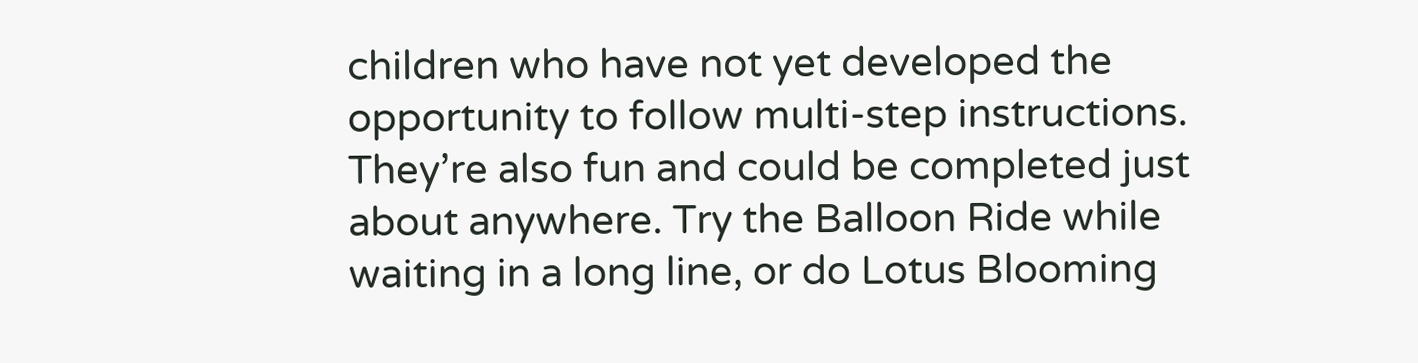children who have not yet developed the opportunity to follow multi-step instructions. They’re also fun and could be completed just about anywhere. Try the Balloon Ride while waiting in a long line, or do Lotus Blooming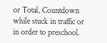or Total, Countdown while stuck in traffic or in order to preschool.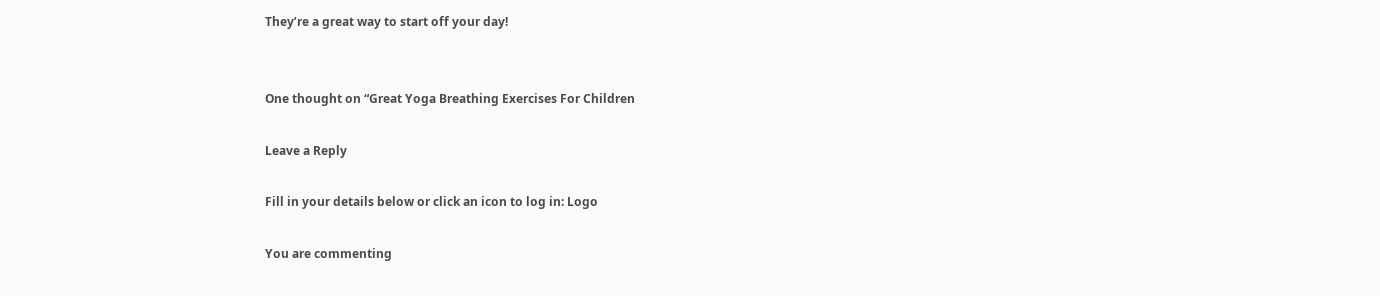They’re a great way to start off your day!


One thought on “Great Yoga Breathing Exercises For Children

Leave a Reply

Fill in your details below or click an icon to log in: Logo

You are commenting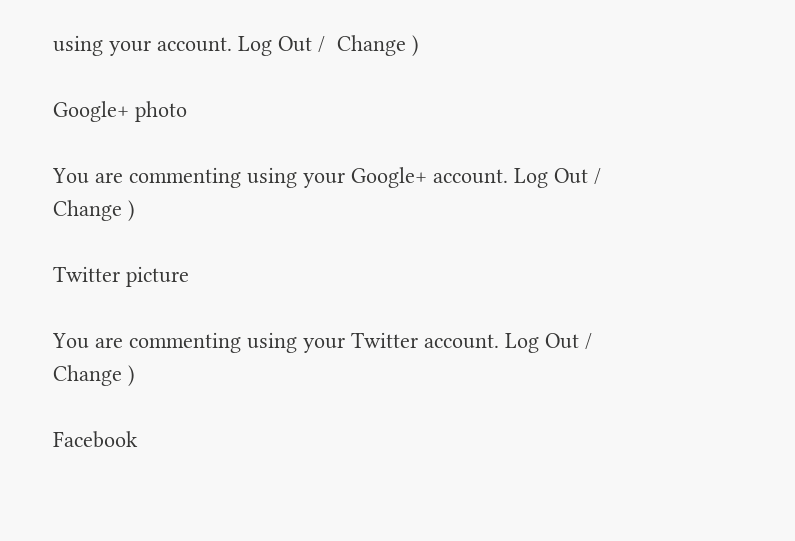using your account. Log Out /  Change )

Google+ photo

You are commenting using your Google+ account. Log Out /  Change )

Twitter picture

You are commenting using your Twitter account. Log Out /  Change )

Facebook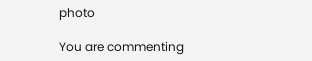photo

You are commenting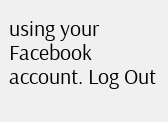using your Facebook account. Log Out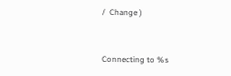/  Change )


Connecting to %s